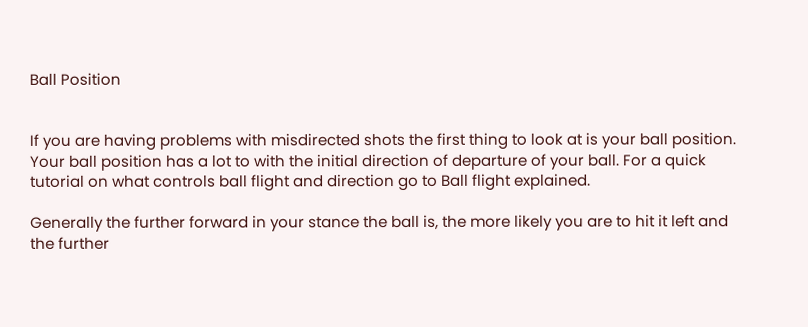Ball Position


If you are having problems with misdirected shots the first thing to look at is your ball position. Your ball position has a lot to with the initial direction of departure of your ball. For a quick tutorial on what controls ball flight and direction go to Ball flight explained.

Generally the further forward in your stance the ball is, the more likely you are to hit it left and the further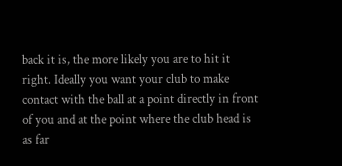back it is, the more likely you are to hit it right. Ideally you want your club to make contact with the ball at a point directly in front of you and at the point where the club head is as far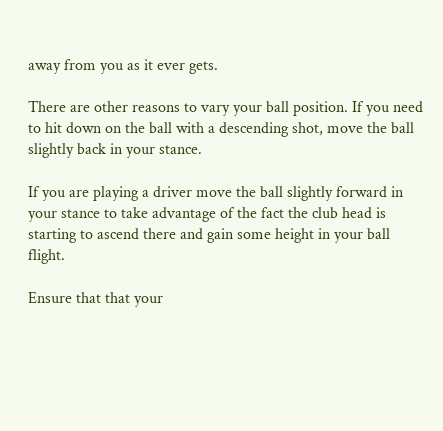away from you as it ever gets.

There are other reasons to vary your ball position. If you need to hit down on the ball with a descending shot, move the ball slightly back in your stance.

If you are playing a driver move the ball slightly forward in your stance to take advantage of the fact the club head is starting to ascend there and gain some height in your ball flight.

Ensure that that your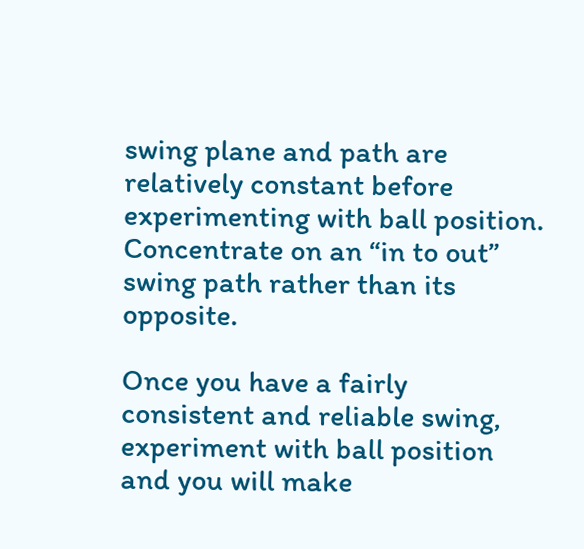swing plane and path are relatively constant before experimenting with ball position. Concentrate on an “in to out” swing path rather than its opposite.

Once you have a fairly consistent and reliable swing, experiment with ball position and you will make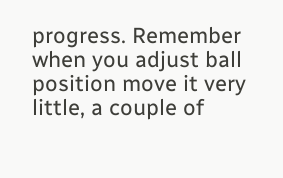progress. Remember when you adjust ball position move it very little, a couple of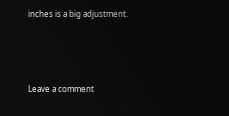inches is a big adjustment.




Leave a comment